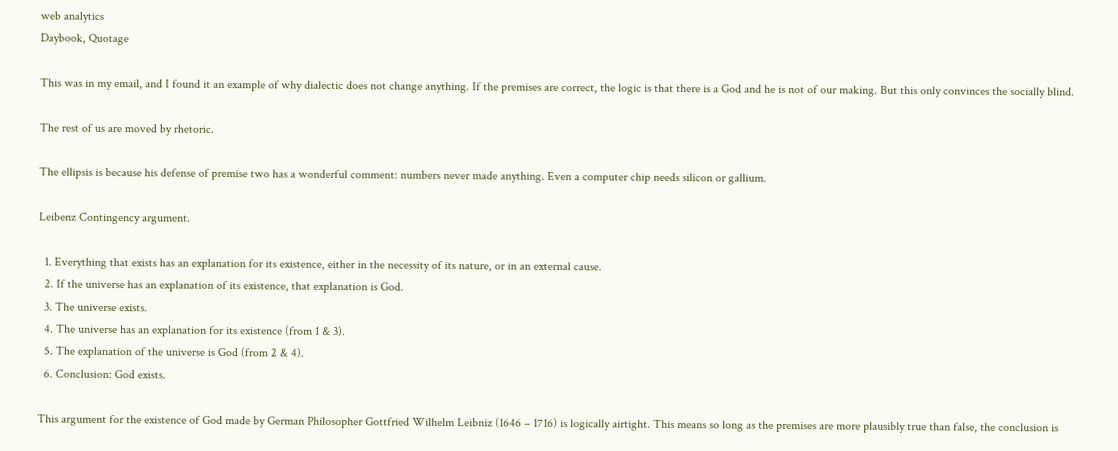web analytics
Daybook, Quotage

This was in my email, and I found it an example of why dialectic does not change anything. If the premises are correct, the logic is that there is a God and he is not of our making. But this only convinces the socially blind.

The rest of us are moved by rhetoric.

The ellipsis is because his defense of premise two has a wonderful comment: numbers never made anything. Even a computer chip needs silicon or gallium.

Leibenz Contingency argument.

  1. Everything that exists has an explanation for its existence, either in the necessity of its nature, or in an external cause.
  2. If the universe has an explanation of its existence, that explanation is God.
  3. The universe exists.
  4. The universe has an explanation for its existence (from 1 & 3).
  5. The explanation of the universe is God (from 2 & 4).
  6. Conclusion: God exists.

This argument for the existence of God made by German Philosopher Gottfried Wilhelm Leibniz (1646 – 1716) is logically airtight. This means so long as the premises are more plausibly true than false, the conclusion is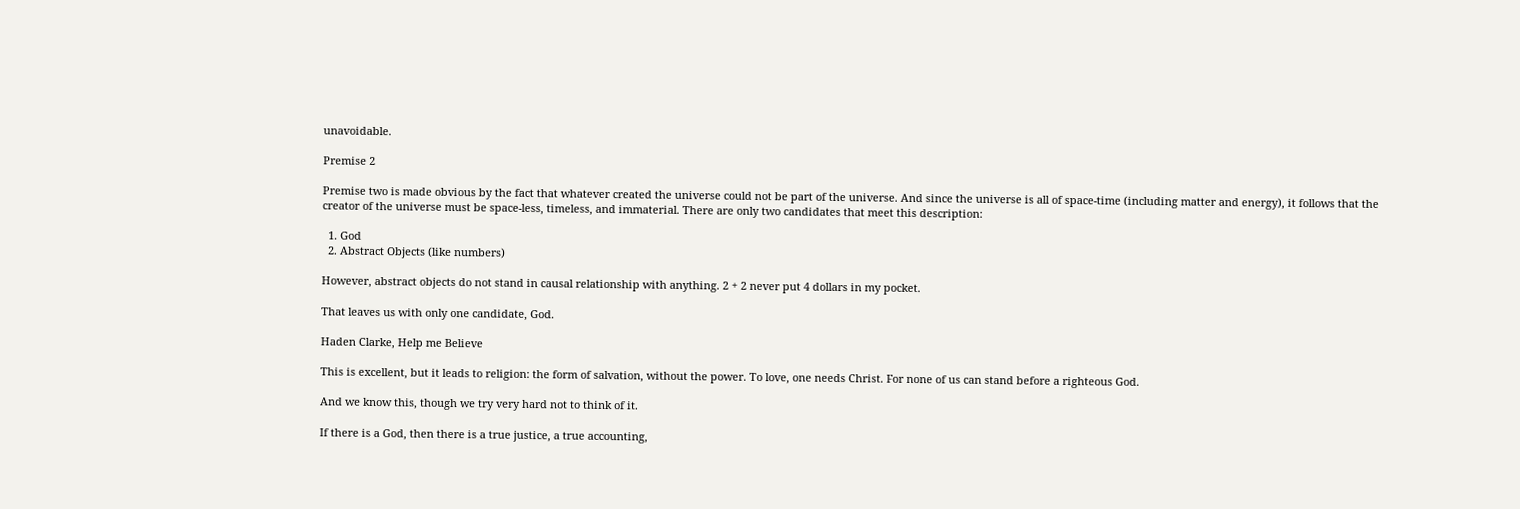unavoidable.

Premise 2

Premise two is made obvious by the fact that whatever created the universe could not be part of the universe. And since the universe is all of space-time (including matter and energy), it follows that the creator of the universe must be space-less, timeless, and immaterial. There are only two candidates that meet this description:

  1. God
  2. Abstract Objects (like numbers)

However, abstract objects do not stand in causal relationship with anything. 2 + 2 never put 4 dollars in my pocket.

That leaves us with only one candidate, God.

Haden Clarke, Help me Believe

This is excellent, but it leads to religion: the form of salvation, without the power. To love, one needs Christ. For none of us can stand before a righteous God.

And we know this, though we try very hard not to think of it.

If there is a God, then there is a true justice, a true accounting,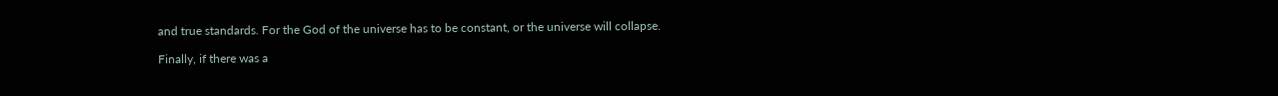and true standards. For the God of the universe has to be constant, or the universe will collapse.

Finally, if there was a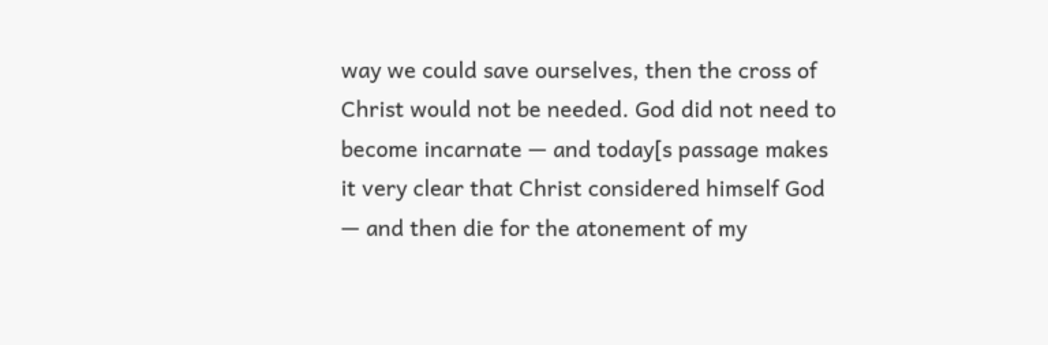way we could save ourselves, then the cross of Christ would not be needed. God did not need to become incarnate — and today[s passage makes it very clear that Christ considered himself God — and then die for the atonement of my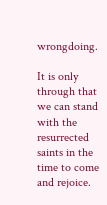wrongdoing.

It is only through that we can stand with the resurrected saints in the time to come and rejoice.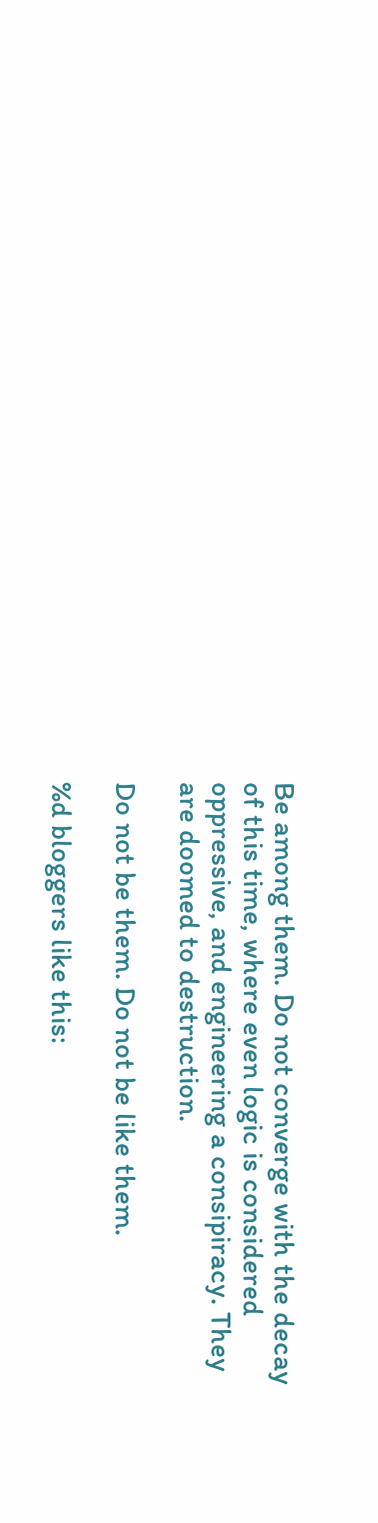Be among them. Do not converge with the decay of this time, where even logic is considered oppressive, and engineering a consipiracy. They are doomed to destruction.

Do not be them. Do not be like them.

%d bloggers like this: